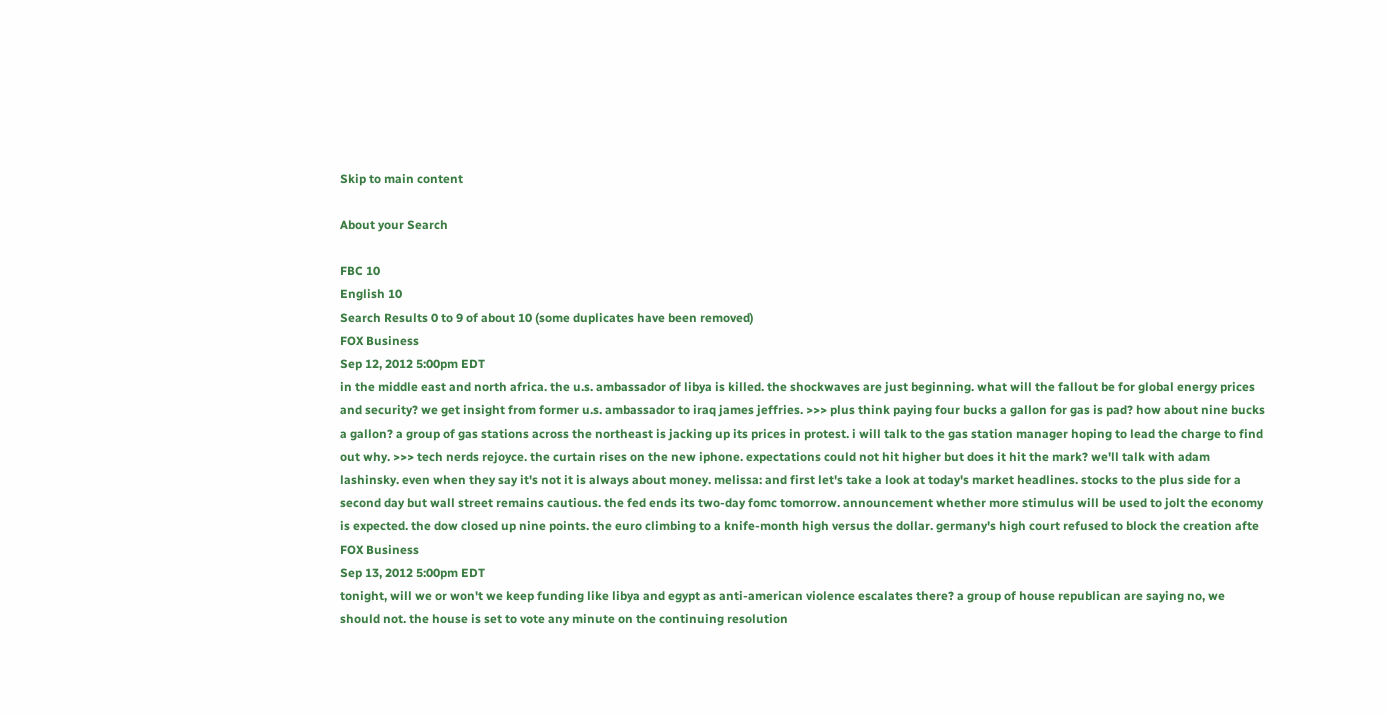Skip to main content

About your Search

FBC 10
English 10
Search Results 0 to 9 of about 10 (some duplicates have been removed)
FOX Business
Sep 12, 2012 5:00pm EDT
in the middle east and north africa. the u.s. ambassador of libya is killed. the shockwaves are just beginning. what will the fallout be for global energy prices and security? we get insight from former u.s. ambassador to iraq james jeffries. >>> plus think paying four bucks a gallon for gas is pad? how about nine bucks a gallon? a group of gas stations across the northeast is jacking up its prices in protest. i will talk to the gas station manager hoping to lead the charge to find out why. >>> tech nerds rejoyce. the curtain rises on the new iphone. expectations could not hit higher but does it hit the mark? we'll talk with adam lashinsky. even when they say it's not it is always about money. melissa: and first let's take a look at today's market headlines. stocks to the plus side for a second day but wall street remains cautious. the fed ends its two-day fomc tomorrow. announcement whether more stimulus will be used to jolt the economy is expected. the dow closed up nine points. the euro climbing to a knife-month high versus the dollar. germany's high court refused to block the creation afte
FOX Business
Sep 13, 2012 5:00pm EDT
tonight, will we or won't we keep funding like libya and egypt as anti-american violence escalates there? a group of house republican are saying no, we should not. the house is set to vote any minute on the continuing resolution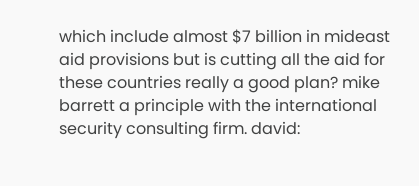which include almost $7 billion in mideast aid provisions but is cutting all the aid for these countries really a good plan? mike barrett a principle with the international security consulting firm. david: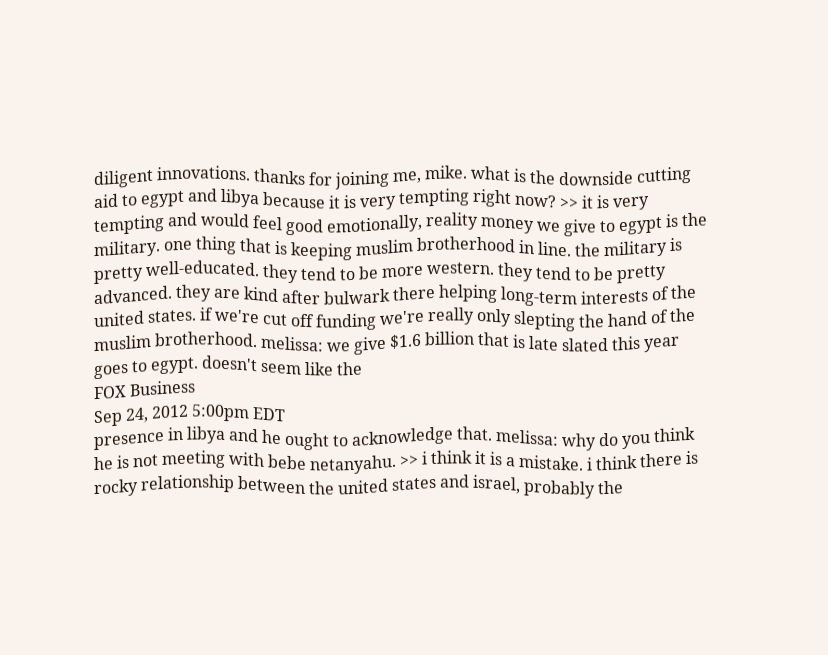diligent innovations. thanks for joining me, mike. what is the downside cutting aid to egypt and libya because it is very tempting right now? >> it is very tempting and would feel good emotionally, reality money we give to egypt is the military. one thing that is keeping muslim brotherhood in line. the military is pretty well-educated. they tend to be more western. they tend to be pretty advanced. they are kind after bulwark there helping long-term interests of the united states. if we're cut off funding we're really only slepting the hand of the muslim brotherhood. melissa: we give $1.6 billion that is late slated this year goes to egypt. doesn't seem like the
FOX Business
Sep 24, 2012 5:00pm EDT
presence in libya and he ought to acknowledge that. melissa: why do you think he is not meeting with bebe netanyahu. >> i think it is a mistake. i think there is rocky relationship between the united states and israel, probably the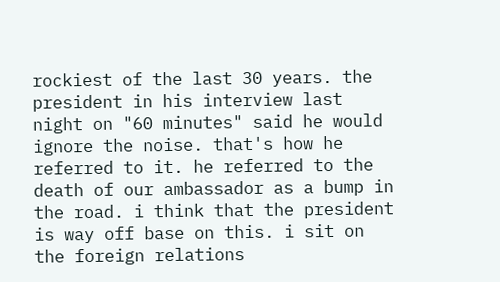rockiest of the last 30 years. the president in his interview last night on "60 minutes" said he would ignore the noise. that's how he referred to it. he referred to the death of our ambassador as a bump in the road. i think that the president is way off base on this. i sit on the foreign relations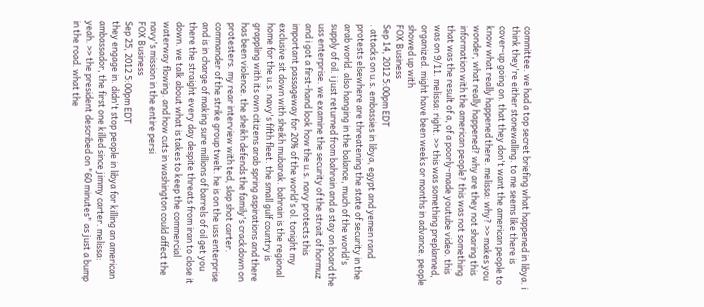committee. we had a top secret briefing what happened in libya. i think they're either stonewalling. to me seems like there is cover-up going on. that they don't want the american people to know what really happened there. melissa: why? >> makes you wonder, what really happened? why are they not sharing this information with the american people? this was not something that was the result of a, of a poorly-made youtube video. this was on 9/11. melissa: right. >> this was something preplanned, organized. might have been weeks or months in advance. people showed up with
FOX Business
Sep 14, 2012 5:00pm EDT
. attacks on u.s. embassies in libya, egypt and yemen rand protests elsewhere are threatening the state of security in the arab world. also hanging in the balance, much of the world's supply of oil. i just returned from bahrain and a stay on board the uss enterprise. we examine the security of the strait of hormuz and i got a first-hand look how the u.s. navy protects this important passageway for 20% of the world's ol. tonight my exclusive sit down with sheikh mubarak. bahrain is the regional home for the u.s. navy's fifth fleet. the small gulf country is grappling with its own citizens arab spring aspirations and there has been violence. the sheikh defends the family's crackdown on protesters. my rear interview with ted, slap shot carter. commander of the strike group twelt. he is on the uss enterprise and is in charge of making sure millions of barrels of oil get you there the straight every day despite threats from iran to close it down. we talk about what is takes to keep the commercial waterway flowing. and how cuts in washington could affect the navy's mission in the entire persi
FOX Business
Sep 25, 2012 5:00pm EDT
they engage in. didn't stop people in libya for killing an american ambassador, the first one killed since jimmy carter. melissa: yeah. >> the president described on "60 minutes" as just a bump in the road. what the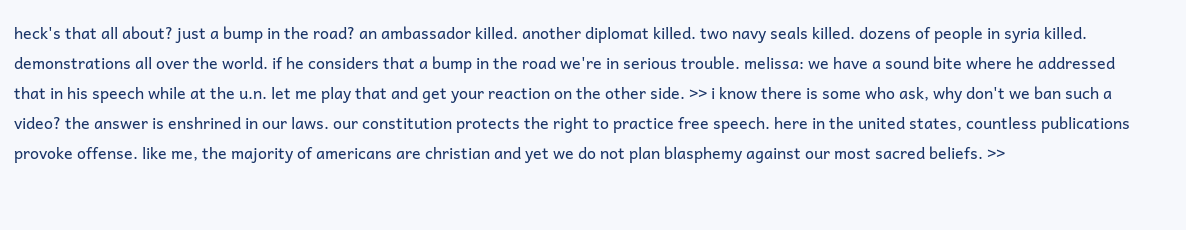heck's that all about? just a bump in the road? an ambassador killed. another diplomat killed. two navy seals killed. dozens of people in syria killed. demonstrations all over the world. if he considers that a bump in the road we're in serious trouble. melissa: we have a sound bite where he addressed that in his speech while at the u.n. let me play that and get your reaction on the other side. >> i know there is some who ask, why don't we ban such a video? the answer is enshrined in our laws. our constitution protects the right to practice free speech. here in the united states, countless publications provoke offense. like me, the majority of americans are christian and yet we do not plan blasphemy against our most sacred beliefs. >>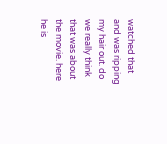watched that and was ripping my hair out. do we really think that was about the movie. here he is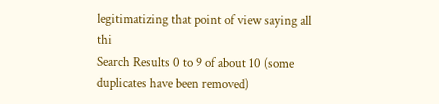legitimatizing that point of view saying all thi
Search Results 0 to 9 of about 10 (some duplicates have been removed)